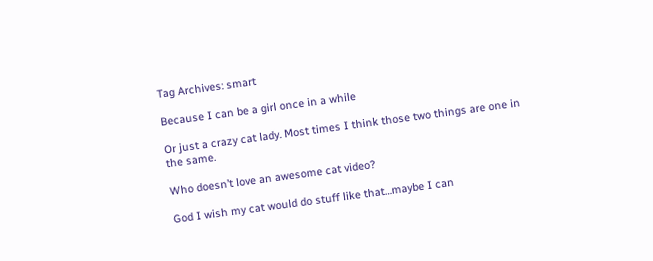Tag Archives: smart

Because I can be a girl once in a while

Or just a crazy cat lady. Most times I think those two things are one in the same.

Who doesn’t love an awesome cat video?

God I wish my cat would do stuff like that…maybe I can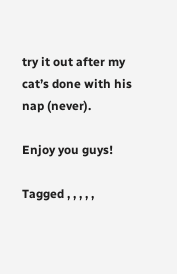try it out after my cat’s done with his nap (never).

Enjoy you guys!

Tagged , , , , ,